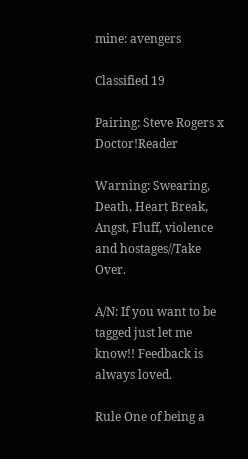mine: avengers

Classified 19

Pairing: Steve Rogers x Doctor!Reader

Warning: Swearing, Death, Heart Break, Angst, Fluff, violence and hostages//Take Over.

A/N: If you want to be tagged just let me know!! Feedback is always loved.

Rule One of being a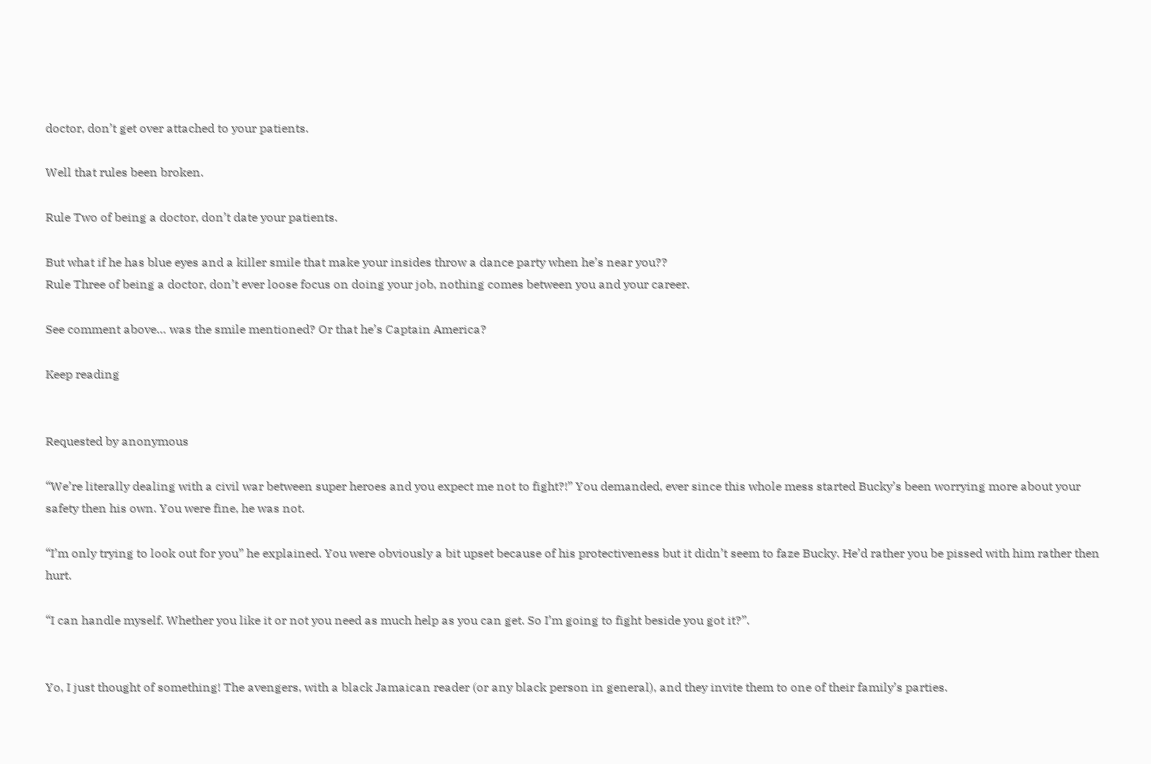doctor, don’t get over attached to your patients.

Well that rules been broken.

Rule Two of being a doctor, don’t date your patients.

But what if he has blue eyes and a killer smile that make your insides throw a dance party when he’s near you??
Rule Three of being a doctor, don’t ever loose focus on doing your job, nothing comes between you and your career.

See comment above… was the smile mentioned? Or that he’s Captain America?

Keep reading


Requested by anonymous

“We’re literally dealing with a civil war between super heroes and you expect me not to fight?!” You demanded, ever since this whole mess started Bucky’s been worrying more about your safety then his own. You were fine, he was not.

“I’m only trying to look out for you” he explained. You were obviously a bit upset because of his protectiveness but it didn’t seem to faze Bucky. He’d rather you be pissed with him rather then hurt.

“I can handle myself. Whether you like it or not you need as much help as you can get. So I’m going to fight beside you got it?”.


Yo, I just thought of something! The avengers, with a black Jamaican reader (or any black person in general), and they invite them to one of their family’s parties.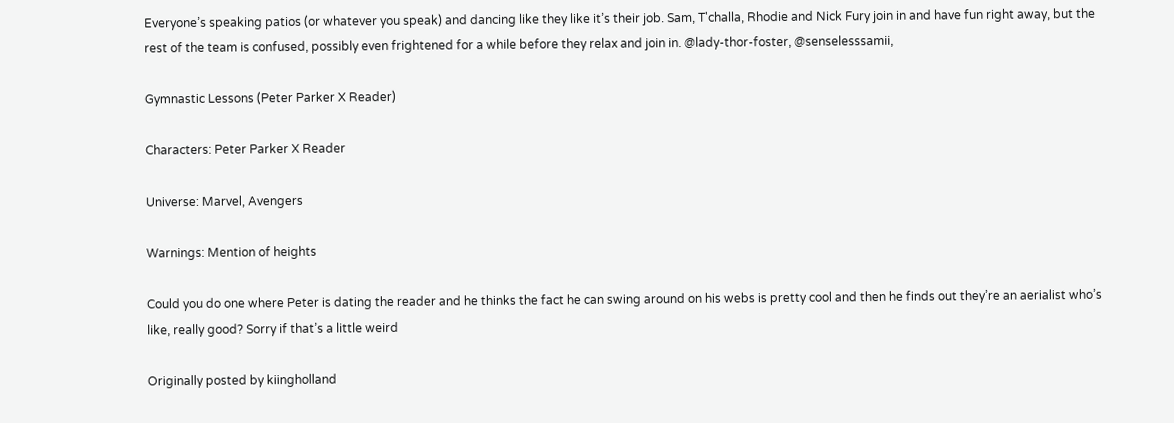Everyone’s speaking patios (or whatever you speak) and dancing like they like it’s their job. Sam, T'challa, Rhodie and Nick Fury join in and have fun right away, but the rest of the team is confused, possibly even frightened for a while before they relax and join in. @lady-thor-foster, @senselesssamii,

Gymnastic Lessons (Peter Parker X Reader)

Characters: Peter Parker X Reader

Universe: Marvel, Avengers

Warnings: Mention of heights

Could you do one where Peter is dating the reader and he thinks the fact he can swing around on his webs is pretty cool and then he finds out they’re an aerialist who’s like, really good? Sorry if that’s a little weird

Originally posted by kiingholland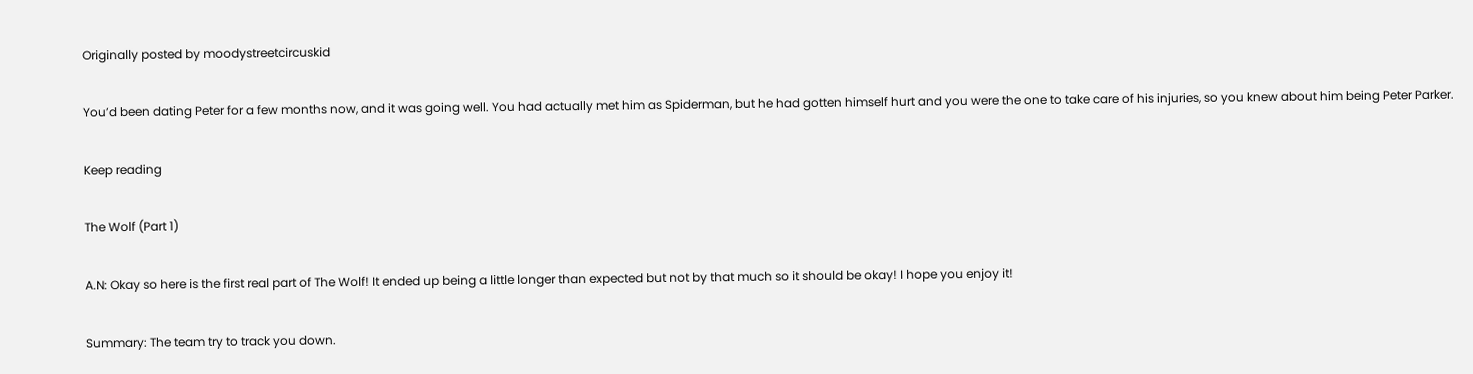Originally posted by moodystreetcircuskid

You’d been dating Peter for a few months now, and it was going well. You had actually met him as Spiderman, but he had gotten himself hurt and you were the one to take care of his injuries, so you knew about him being Peter Parker.

Keep reading

The Wolf (Part 1)

A.N: Okay so here is the first real part of The Wolf! It ended up being a little longer than expected but not by that much so it should be okay! I hope you enjoy it!

Summary: The team try to track you down.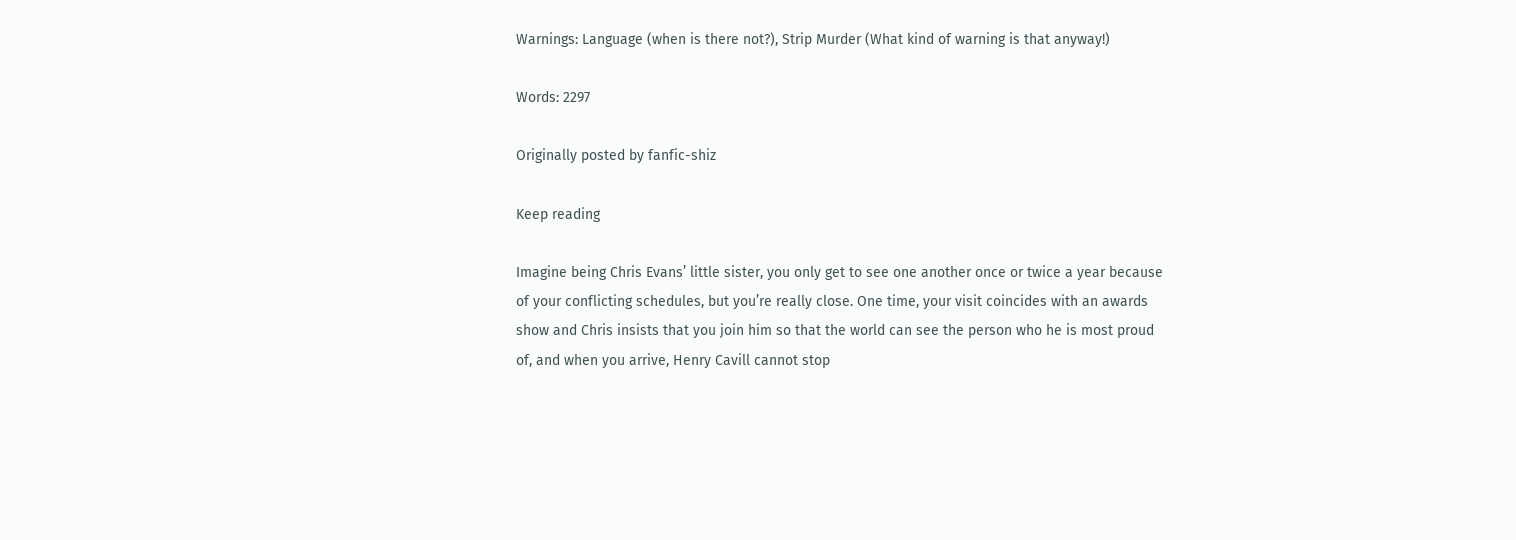Warnings: Language (when is there not?), Strip Murder (What kind of warning is that anyway!)

Words: 2297

Originally posted by fanfic-shiz

Keep reading

Imagine being Chris Evans’ little sister, you only get to see one another once or twice a year because of your conflicting schedules, but you’re really close. One time, your visit coincides with an awards show and Chris insists that you join him so that the world can see the person who he is most proud of, and when you arrive, Henry Cavill cannot stop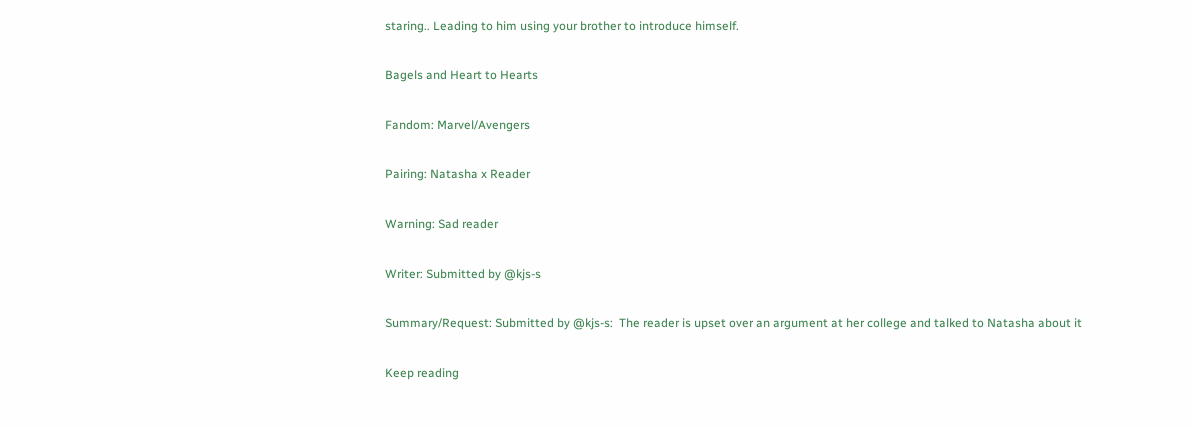staring.. Leading to him using your brother to introduce himself.

Bagels and Heart to Hearts

Fandom: Marvel/Avengers

Pairing: Natasha x Reader

Warning: Sad reader

Writer: Submitted by @kjs-s

Summary/Request: Submitted by @kjs-s:  The reader is upset over an argument at her college and talked to Natasha about it

Keep reading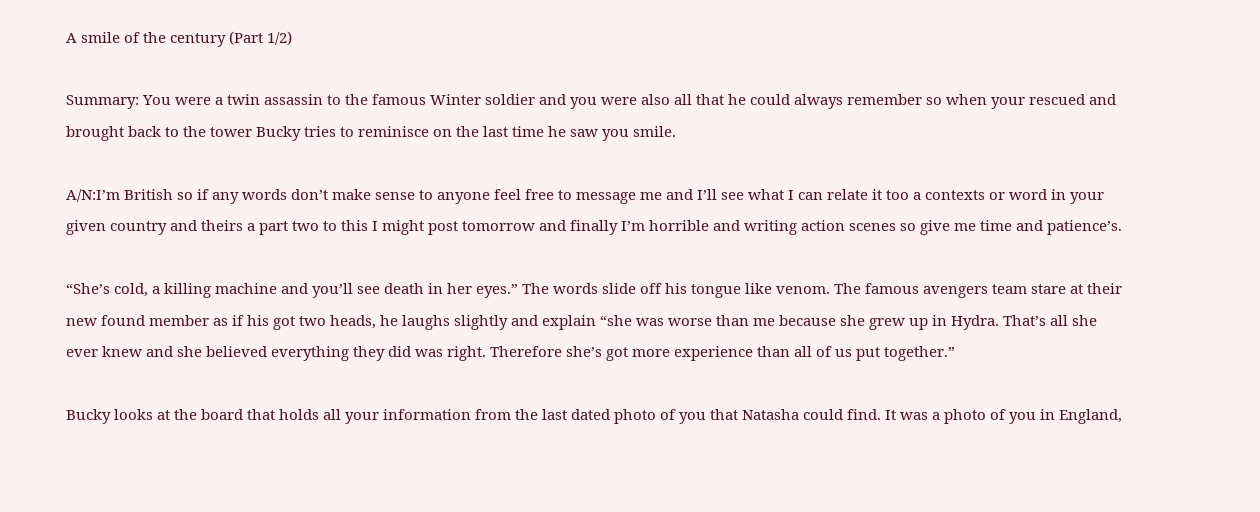A smile of the century (Part 1/2)

Summary: You were a twin assassin to the famous Winter soldier and you were also all that he could always remember so when your rescued and brought back to the tower Bucky tries to reminisce on the last time he saw you smile.

A/N:I’m British so if any words don’t make sense to anyone feel free to message me and I’ll see what I can relate it too a contexts or word in your given country and theirs a part two to this I might post tomorrow and finally I’m horrible and writing action scenes so give me time and patience’s.

“She’s cold, a killing machine and you’ll see death in her eyes.” The words slide off his tongue like venom. The famous avengers team stare at their new found member as if his got two heads, he laughs slightly and explain “she was worse than me because she grew up in Hydra. That’s all she ever knew and she believed everything they did was right. Therefore she’s got more experience than all of us put together.”

Bucky looks at the board that holds all your information from the last dated photo of you that Natasha could find. It was a photo of you in England,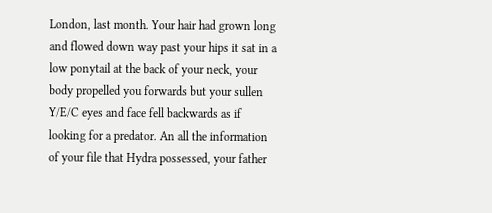London, last month. Your hair had grown long and flowed down way past your hips it sat in a low ponytail at the back of your neck, your body propelled you forwards but your sullen Y/E/C eyes and face fell backwards as if looking for a predator. An all the information of your file that Hydra possessed, your father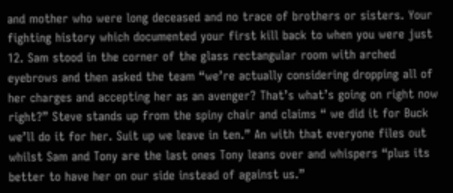and mother who were long deceased and no trace of brothers or sisters. Your fighting history which documented your first kill back to when you were just 12. Sam stood in the corner of the glass rectangular room with arched eyebrows and then asked the team “we’re actually considering dropping all of her charges and accepting her as an avenger? That’s what’s going on right now right?” Steve stands up from the spiny chair and claims “ we did it for Buck we’ll do it for her. Suit up we leave in ten.” An with that everyone files out whilst Sam and Tony are the last ones Tony leans over and whispers “plus its better to have her on our side instead of against us.”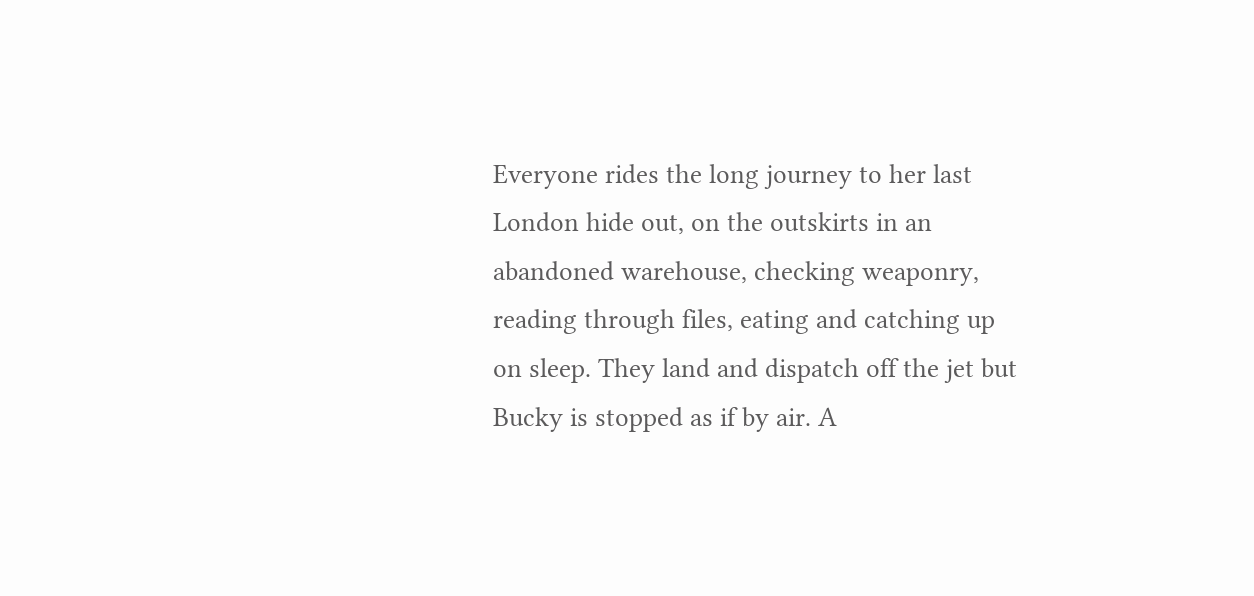Everyone rides the long journey to her last London hide out, on the outskirts in an abandoned warehouse, checking weaponry, reading through files, eating and catching up on sleep. They land and dispatch off the jet but Bucky is stopped as if by air. A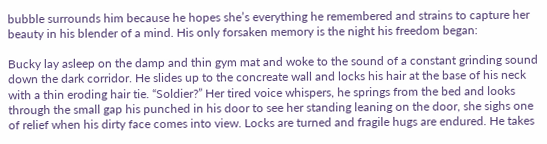bubble surrounds him because he hopes she’s everything he remembered and strains to capture her beauty in his blender of a mind. His only forsaken memory is the night his freedom began:

Bucky lay asleep on the damp and thin gym mat and woke to the sound of a constant grinding sound down the dark corridor. He slides up to the concreate wall and locks his hair at the base of his neck with a thin eroding hair tie. “Soldier?” Her tired voice whispers, he springs from the bed and looks through the small gap his punched in his door to see her standing leaning on the door, she sighs one of relief when his dirty face comes into view. Locks are turned and fragile hugs are endured. He takes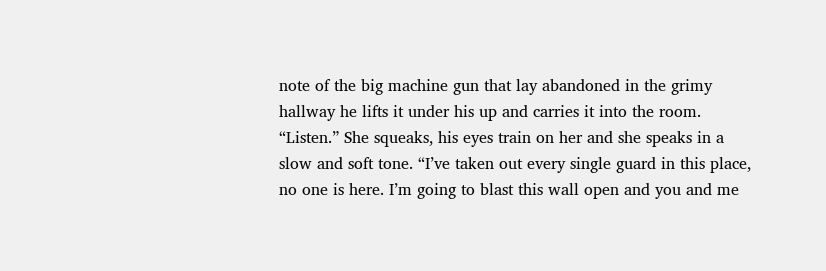note of the big machine gun that lay abandoned in the grimy hallway he lifts it under his up and carries it into the room. “Listen.” She squeaks, his eyes train on her and she speaks in a slow and soft tone. “I’ve taken out every single guard in this place, no one is here. I’m going to blast this wall open and you and me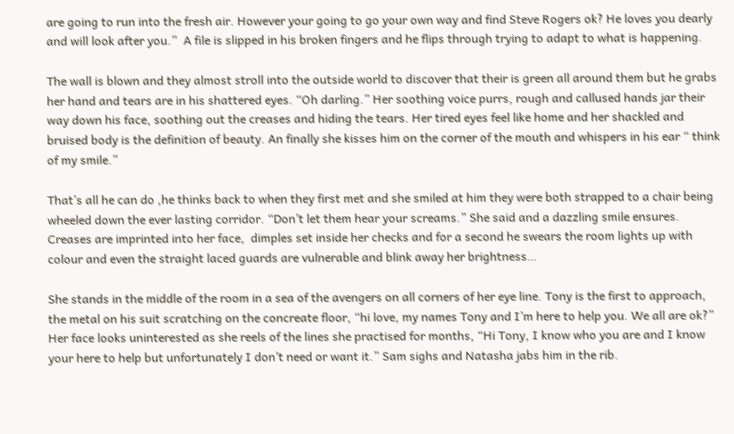are going to run into the fresh air. However your going to go your own way and find Steve Rogers ok? He loves you dearly and will look after you.”  A file is slipped in his broken fingers and he flips through trying to adapt to what is happening.

The wall is blown and they almost stroll into the outside world to discover that their is green all around them but he grabs her hand and tears are in his shattered eyes. “Oh darling.” Her soothing voice purrs, rough and callused hands jar their way down his face, soothing out the creases and hiding the tears. Her tired eyes feel like home and her shackled and bruised body is the definition of beauty. An finally she kisses him on the corner of the mouth and whispers in his ear “ think of my smile.”

That’s all he can do ,he thinks back to when they first met and she smiled at him they were both strapped to a chair being wheeled down the ever lasting corridor. “Don’t let them hear your screams.” She said and a dazzling smile ensures. Creases are imprinted into her face,  dimples set inside her checks and for a second he swears the room lights up with colour and even the straight laced guards are vulnerable and blink away her brightness…

She stands in the middle of the room in a sea of the avengers on all corners of her eye line. Tony is the first to approach, the metal on his suit scratching on the concreate floor, “hi love, my names Tony and I’m here to help you. We all are ok?”  Her face looks uninterested as she reels of the lines she practised for months, “Hi Tony, I know who you are and I know your here to help but unfortunately I don’t need or want it.” Sam sighs and Natasha jabs him in the rib.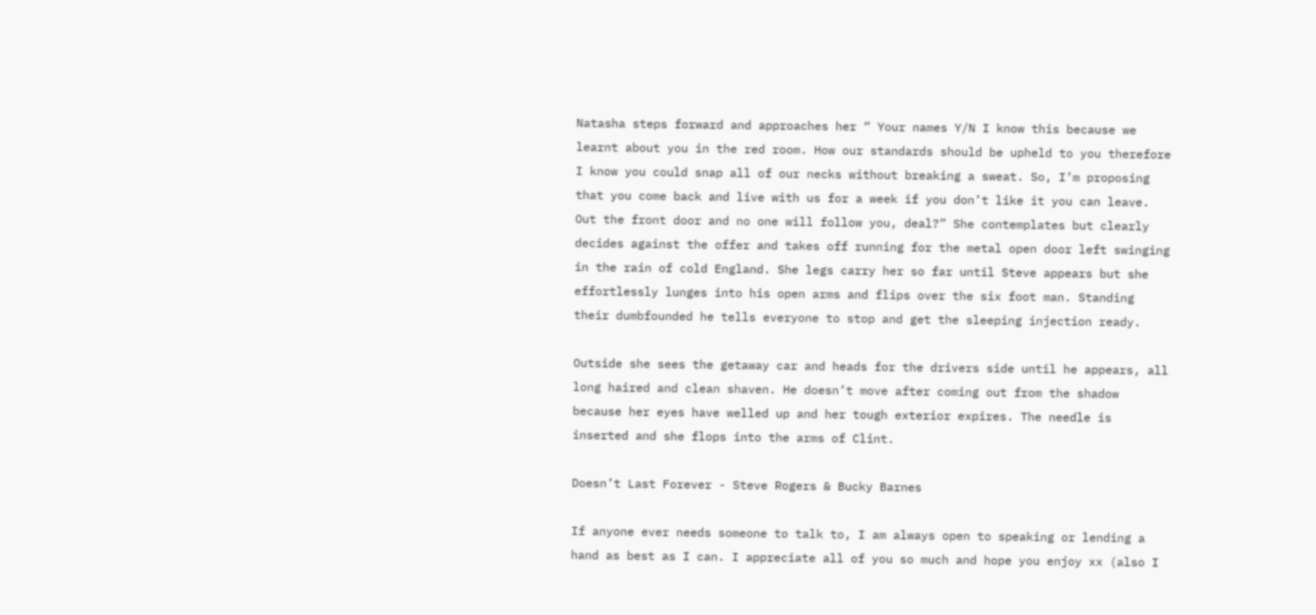Natasha steps forward and approaches her “ Your names Y/N I know this because we learnt about you in the red room. How our standards should be upheld to you therefore I know you could snap all of our necks without breaking a sweat. So, I’m proposing that you come back and live with us for a week if you don’t like it you can leave. Out the front door and no one will follow you, deal?” She contemplates but clearly decides against the offer and takes off running for the metal open door left swinging in the rain of cold England. She legs carry her so far until Steve appears but she effortlessly lunges into his open arms and flips over the six foot man. Standing their dumbfounded he tells everyone to stop and get the sleeping injection ready.

Outside she sees the getaway car and heads for the drivers side until he appears, all long haired and clean shaven. He doesn’t move after coming out from the shadow because her eyes have welled up and her tough exterior expires. The needle is inserted and she flops into the arms of Clint.

Doesn’t Last Forever - Steve Rogers & Bucky Barnes

If anyone ever needs someone to talk to, I am always open to speaking or lending a hand as best as I can. I appreciate all of you so much and hope you enjoy xx (also I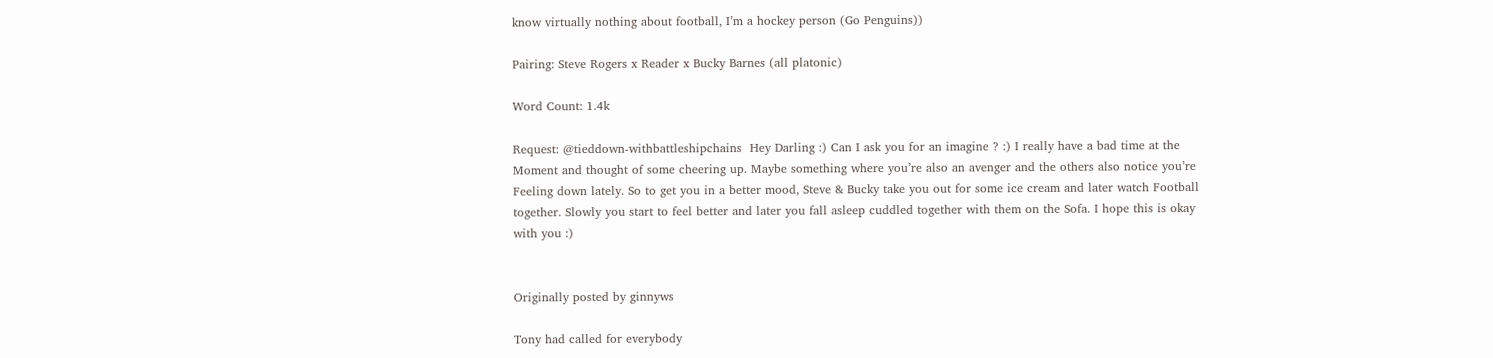know virtually nothing about football, I’m a hockey person (Go Penguins))

Pairing: Steve Rogers x Reader x Bucky Barnes (all platonic)

Word Count: 1.4k

Request: @tieddown-withbattleshipchains  Hey Darling :) Can I ask you for an imagine ? :) I really have a bad time at the Moment and thought of some cheering up. Maybe something where you’re also an avenger and the others also notice you’re Feeling down lately. So to get you in a better mood, Steve & Bucky take you out for some ice cream and later watch Football together. Slowly you start to feel better and later you fall asleep cuddled together with them on the Sofa. I hope this is okay with you :)


Originally posted by ginnyws

Tony had called for everybody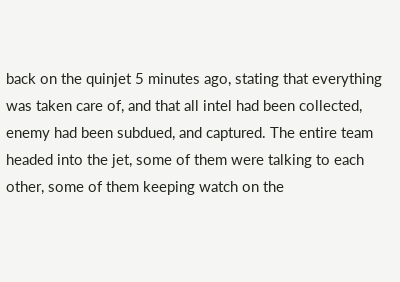back on the quinjet 5 minutes ago, stating that everything was taken care of, and that all intel had been collected, enemy had been subdued, and captured. The entire team headed into the jet, some of them were talking to each other, some of them keeping watch on the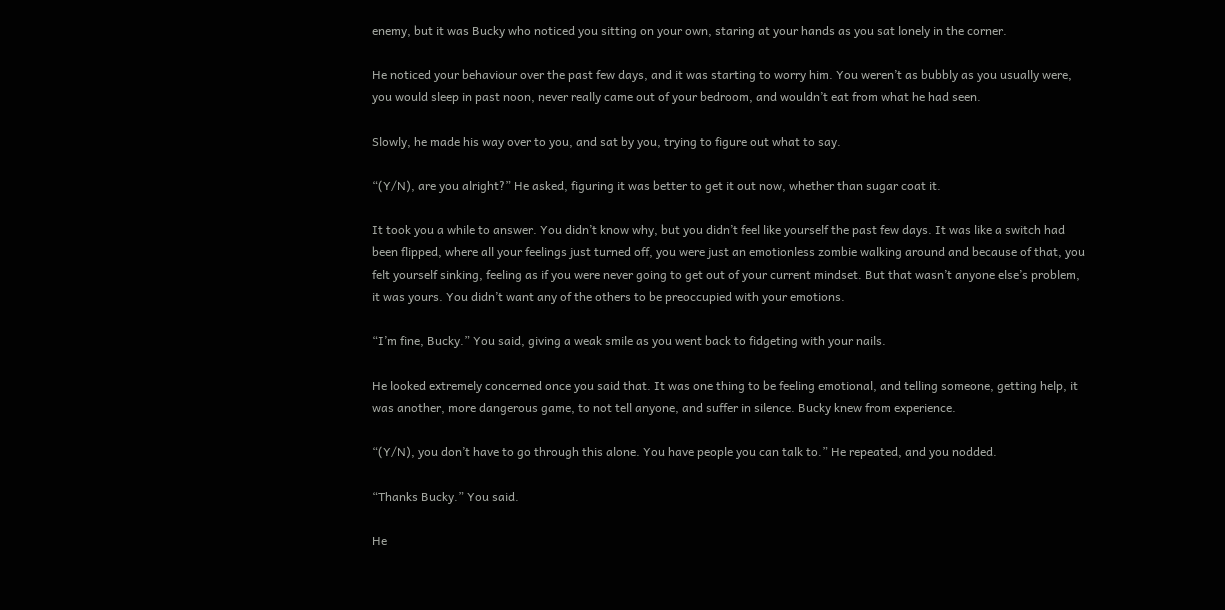enemy, but it was Bucky who noticed you sitting on your own, staring at your hands as you sat lonely in the corner.

He noticed your behaviour over the past few days, and it was starting to worry him. You weren’t as bubbly as you usually were, you would sleep in past noon, never really came out of your bedroom, and wouldn’t eat from what he had seen.

Slowly, he made his way over to you, and sat by you, trying to figure out what to say.

“(Y/N), are you alright?” He asked, figuring it was better to get it out now, whether than sugar coat it.

It took you a while to answer. You didn’t know why, but you didn’t feel like yourself the past few days. It was like a switch had been flipped, where all your feelings just turned off, you were just an emotionless zombie walking around and because of that, you felt yourself sinking, feeling as if you were never going to get out of your current mindset. But that wasn’t anyone else’s problem, it was yours. You didn’t want any of the others to be preoccupied with your emotions.

“I’m fine, Bucky.” You said, giving a weak smile as you went back to fidgeting with your nails.

He looked extremely concerned once you said that. It was one thing to be feeling emotional, and telling someone, getting help, it was another, more dangerous game, to not tell anyone, and suffer in silence. Bucky knew from experience.

“(Y/N), you don’t have to go through this alone. You have people you can talk to.” He repeated, and you nodded.

“Thanks Bucky.” You said.

He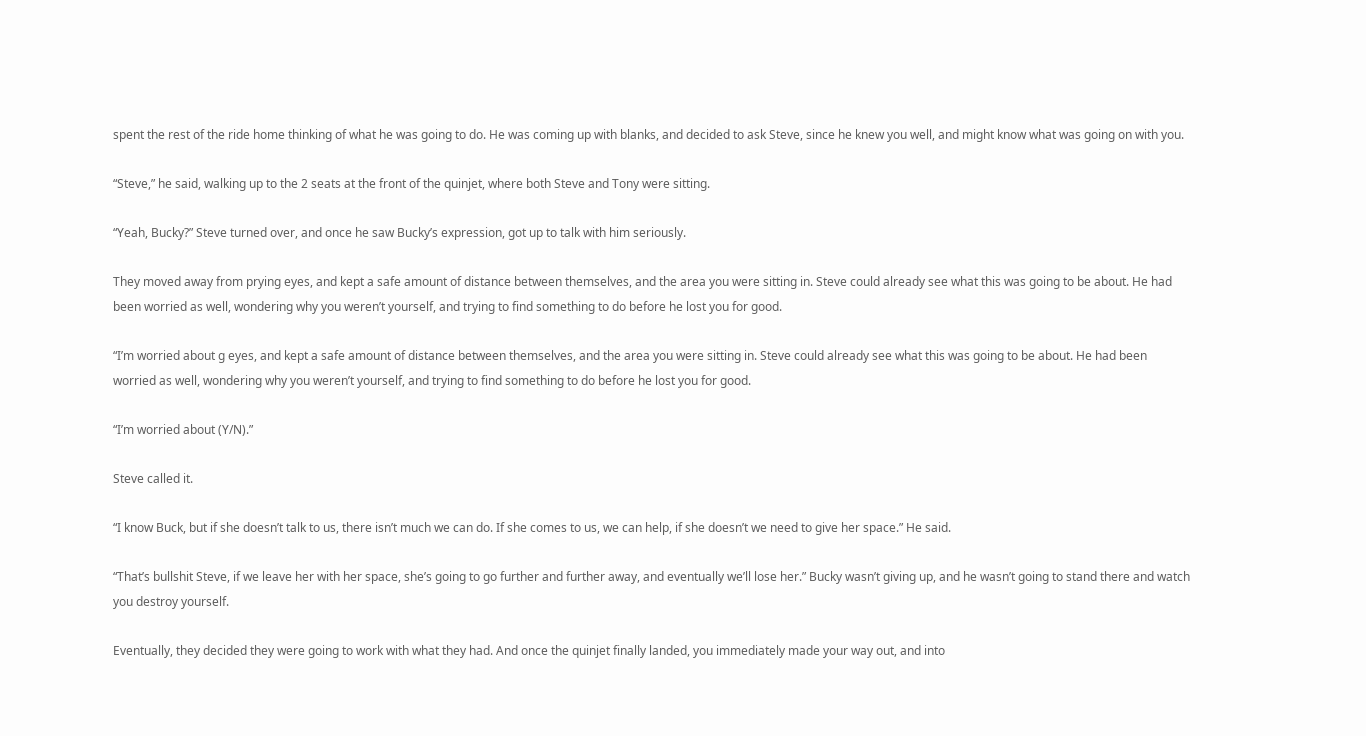spent the rest of the ride home thinking of what he was going to do. He was coming up with blanks, and decided to ask Steve, since he knew you well, and might know what was going on with you.

“Steve,” he said, walking up to the 2 seats at the front of the quinjet, where both Steve and Tony were sitting.

“Yeah, Bucky?” Steve turned over, and once he saw Bucky’s expression, got up to talk with him seriously.

They moved away from prying eyes, and kept a safe amount of distance between themselves, and the area you were sitting in. Steve could already see what this was going to be about. He had been worried as well, wondering why you weren’t yourself, and trying to find something to do before he lost you for good.

“I’m worried about g eyes, and kept a safe amount of distance between themselves, and the area you were sitting in. Steve could already see what this was going to be about. He had been worried as well, wondering why you weren’t yourself, and trying to find something to do before he lost you for good.

“I’m worried about (Y/N).”

Steve called it.

“I know Buck, but if she doesn’t talk to us, there isn’t much we can do. If she comes to us, we can help, if she doesn’t we need to give her space.” He said.

“That’s bullshit Steve, if we leave her with her space, she’s going to go further and further away, and eventually we’ll lose her.” Bucky wasn’t giving up, and he wasn’t going to stand there and watch you destroy yourself.

Eventually, they decided they were going to work with what they had. And once the quinjet finally landed, you immediately made your way out, and into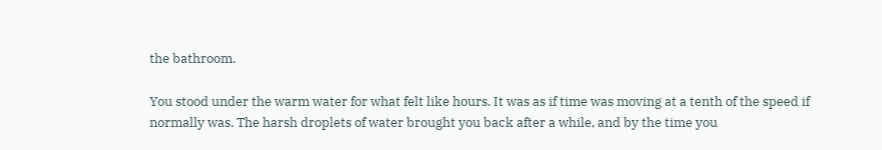the bathroom.

You stood under the warm water for what felt like hours. It was as if time was moving at a tenth of the speed if normally was. The harsh droplets of water brought you back after a while, and by the time you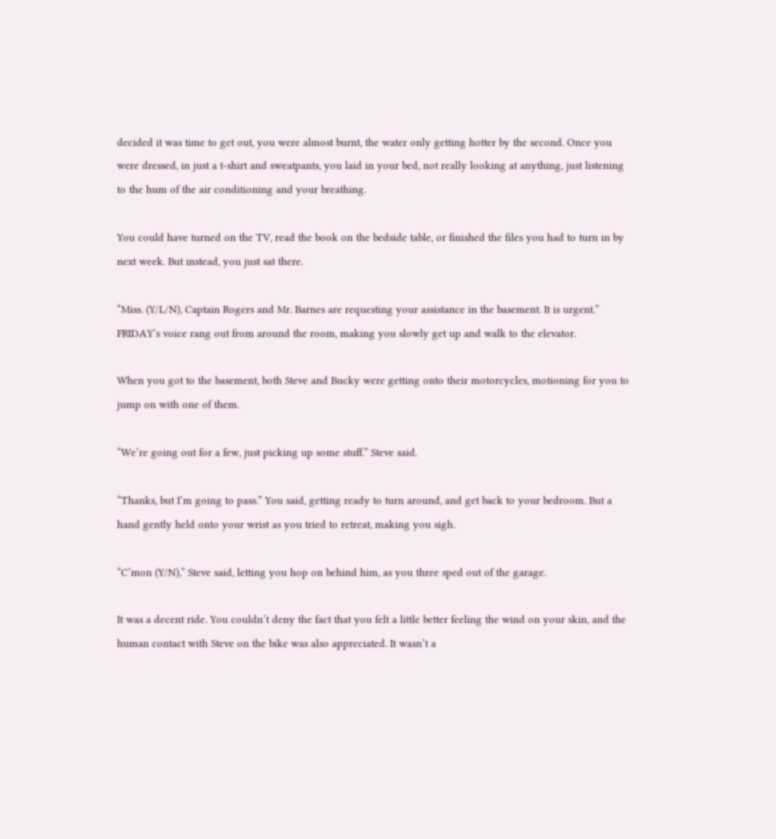decided it was time to get out, you were almost burnt, the water only getting hotter by the second. Once you were dressed, in just a t-shirt and sweatpants, you laid in your bed, not really looking at anything, just listening to the hum of the air conditioning and your breathing.

You could have turned on the TV, read the book on the bedside table, or finished the files you had to turn in by next week. But instead, you just sat there.

“Miss. (Y/L/N), Captain Rogers and Mr. Barnes are requesting your assistance in the basement. It is urgent.” FRIDAY’s voice rang out from around the room, making you slowly get up and walk to the elevator.

When you got to the basement, both Steve and Bucky were getting onto their motorcycles, motioning for you to jump on with one of them.

“We’re going out for a few, just picking up some stuff.” Steve said.

“Thanks, but I’m going to pass.” You said, getting ready to turn around, and get back to your bedroom. But a hand gently held onto your wrist as you tried to retreat, making you sigh.

“C’mon (Y/N),” Steve said, letting you hop on behind him, as you three sped out of the garage.

It was a decent ride. You couldn’t deny the fact that you felt a little better feeling the wind on your skin, and the human contact with Steve on the bike was also appreciated. It wasn’t a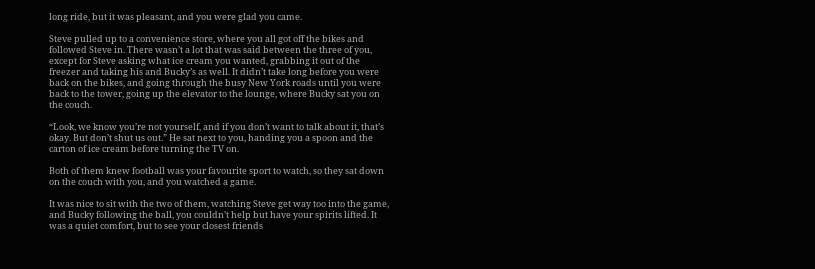long ride, but it was pleasant, and you were glad you came.

Steve pulled up to a convenience store, where you all got off the bikes and followed Steve in. There wasn’t a lot that was said between the three of you, except for Steve asking what ice cream you wanted, grabbing it out of the freezer and taking his and Bucky’s as well. It didn’t take long before you were back on the bikes, and going through the busy New York roads until you were back to the tower, going up the elevator to the lounge, where Bucky sat you on the couch.

“Look, we know you’re not yourself, and if you don’t want to talk about it, that’s okay. But don’t shut us out.” He sat next to you, handing you a spoon and the carton of ice cream before turning the TV on.

Both of them knew football was your favourite sport to watch, so they sat down on the couch with you, and you watched a game.

It was nice to sit with the two of them, watching Steve get way too into the game, and Bucky following the ball, you couldn’t help but have your spirits lifted. It was a quiet comfort, but to see your closest friends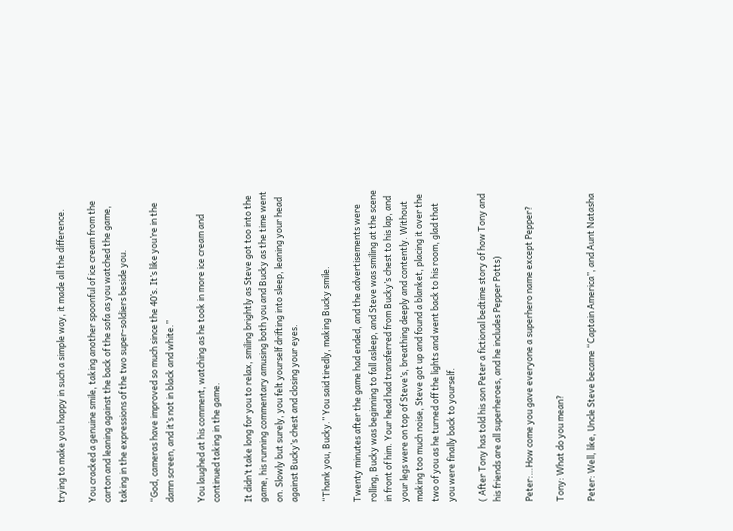trying to make you happy in such a simple way, it made all the difference.

You cracked a genuine smile, taking another spoonful of ice cream from the carton and leaning against the back of the sofa as you watched the game, taking in the expressions of the two super-soldiers beside you.

“God, cameras have improved so much since the 40’s. It’s like you’re in the damn screen, and it’s not in black and white.”

You laughed at his comment, watching as he took in more ice cream and continued taking in the game.

It didn’t take long for you to relax, smiling brightly as Steve got too into the game, his running commentary amusing both you and Bucky as the time went on. Slowly but surely, you felt yourself drifting into sleep, leaning your head against Bucky’s chest and closing your eyes.

“Thank you, Bucky.” You said tiredly, making Bucky smile.

Twenty minutes after the game had ended, and the advertisements were rolling, Bucky was beginning to fall asleep, and Steve was smiling at the scene in front of him. Your head had transferred from Bucky’s chest to his lap, and your legs were on top of Steve’s, breathing deeply and contently. Without making too much noise, Steve got up and found a blanket, placing it over the two of you as he turned off the lights and went back to his room, glad that you were finally back to yourself.

( After Tony has told his son Peter a fictional bedtime story of how Tony and his friends are all superheroes, and he includes Pepper Potts)

Peter:…How come you gave everyone a superhero name except Pepper?

Tony: What do you mean?

Peter: Well, like, Uncle Steve became “Captain America”, and Aunt Natasha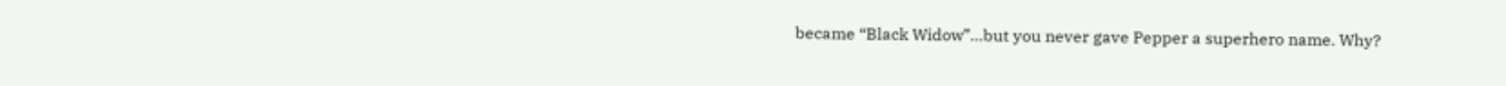became “Black Widow”…but you never gave Pepper a superhero name. Why?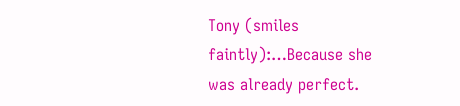Tony (smiles faintly):…Because she was already perfect.